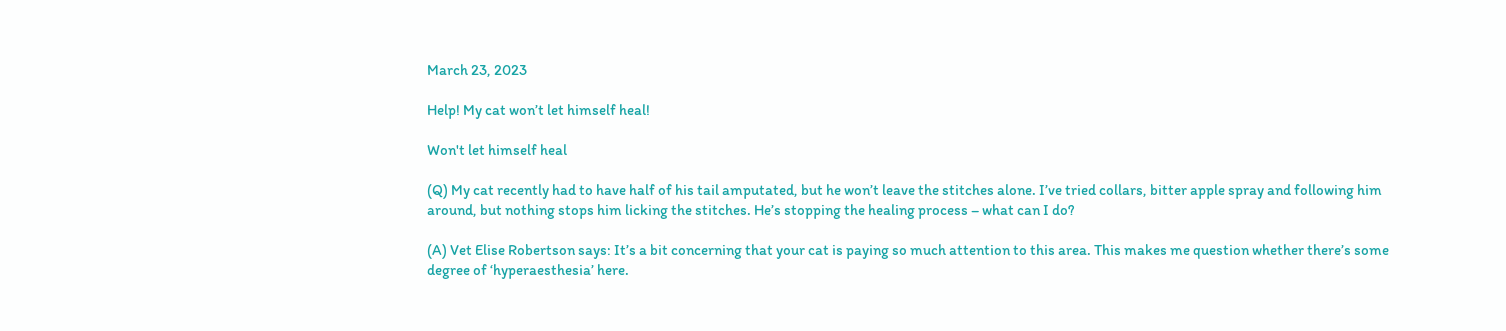March 23, 2023

Help! My cat won’t let himself heal!

Won't let himself heal

(Q) My cat recently had to have half of his tail amputated, but he won’t leave the stitches alone. I’ve tried collars, bitter apple spray and following him around, but nothing stops him licking the stitches. He’s stopping the healing process – what can I do?

(A) Vet Elise Robertson says: It’s a bit concerning that your cat is paying so much attention to this area. This makes me question whether there’s some degree of ‘hyperaesthesia’ here.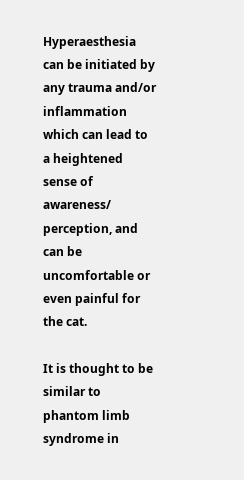Hyperaesthesia can be initiated by any trauma and/or inflammation which can lead to a heightened sense of awareness/ perception, and can be uncomfortable or even painful for the cat.

It is thought to be similar to phantom limb syndrome in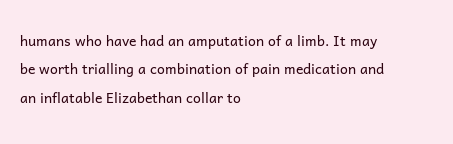humans who have had an amputation of a limb. It may be worth trialling a combination of pain medication and an inflatable Elizabethan collar to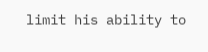limit his ability to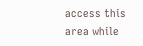access this area while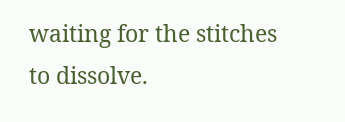waiting for the stitches to dissolve.